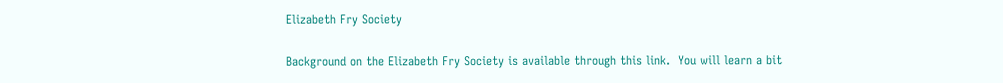Elizabeth Fry Society

Background on the Elizabeth Fry Society is available through this link.  You will learn a bit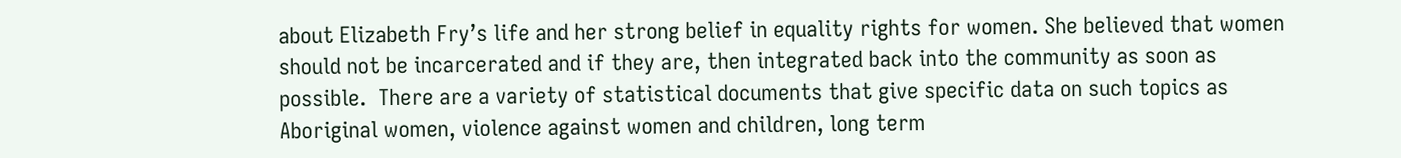about Elizabeth Fry’s life and her strong belief in equality rights for women. She believed that women should not be incarcerated and if they are, then integrated back into the community as soon as possible.  There are a variety of statistical documents that give specific data on such topics as Aboriginal women, violence against women and children, long term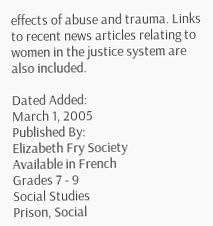effects of abuse and trauma. Links to recent news articles relating to women in the justice system are also included.

Dated Added:
March 1, 2005
Published By:
Elizabeth Fry Society
Available in French
Grades 7 - 9
Social Studies
Prison, Social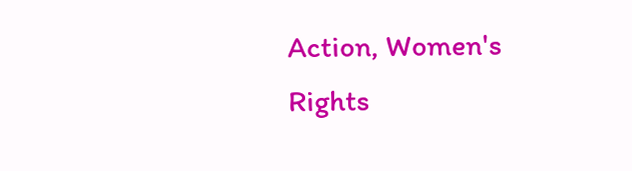Action, Women's Rights